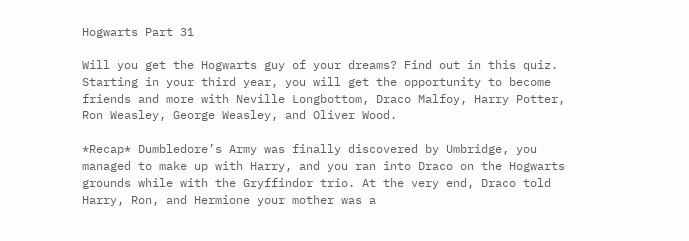Hogwarts Part 31

Will you get the Hogwarts guy of your dreams? Find out in this quiz. Starting in your third year, you will get the opportunity to become friends and more with Neville Longbottom, Draco Malfoy, Harry Potter, Ron Weasley, George Weasley, and Oliver Wood.

*Recap* Dumbledore’s Army was finally discovered by Umbridge, you managed to make up with Harry, and you ran into Draco on the Hogwarts grounds while with the Gryffindor trio. At the very end, Draco told Harry, Ron, and Hermione your mother was a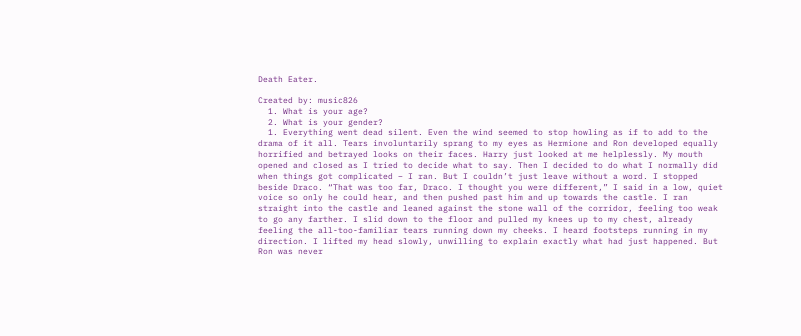Death Eater.

Created by: music826
  1. What is your age?
  2. What is your gender?
  1. Everything went dead silent. Even the wind seemed to stop howling as if to add to the drama of it all. Tears involuntarily sprang to my eyes as Hermione and Ron developed equally horrified and betrayed looks on their faces. Harry just looked at me helplessly. My mouth opened and closed as I tried to decide what to say. Then I decided to do what I normally did when things got complicated – I ran. But I couldn’t just leave without a word. I stopped beside Draco. “That was too far, Draco. I thought you were different,” I said in a low, quiet voice so only he could hear, and then pushed past him and up towards the castle. I ran straight into the castle and leaned against the stone wall of the corridor, feeling too weak to go any farther. I slid down to the floor and pulled my knees up to my chest, already feeling the all-too-familiar tears running down my cheeks. I heard footsteps running in my direction. I lifted my head slowly, unwilling to explain exactly what had just happened. But Ron was never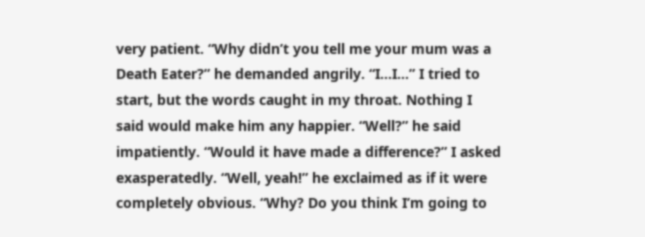very patient. “Why didn’t you tell me your mum was a Death Eater?” he demanded angrily. “I…I…” I tried to start, but the words caught in my throat. Nothing I said would make him any happier. “Well?” he said impatiently. “Would it have made a difference?” I asked exasperatedly. “Well, yeah!” he exclaimed as if it were completely obvious. “Why? Do you think I’m going to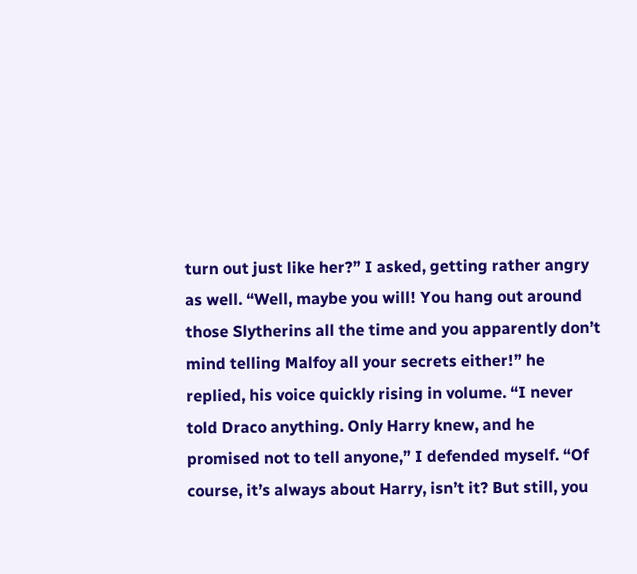turn out just like her?” I asked, getting rather angry as well. “Well, maybe you will! You hang out around those Slytherins all the time and you apparently don’t mind telling Malfoy all your secrets either!” he replied, his voice quickly rising in volume. “I never told Draco anything. Only Harry knew, and he promised not to tell anyone,” I defended myself. “Of course, it’s always about Harry, isn’t it? But still, you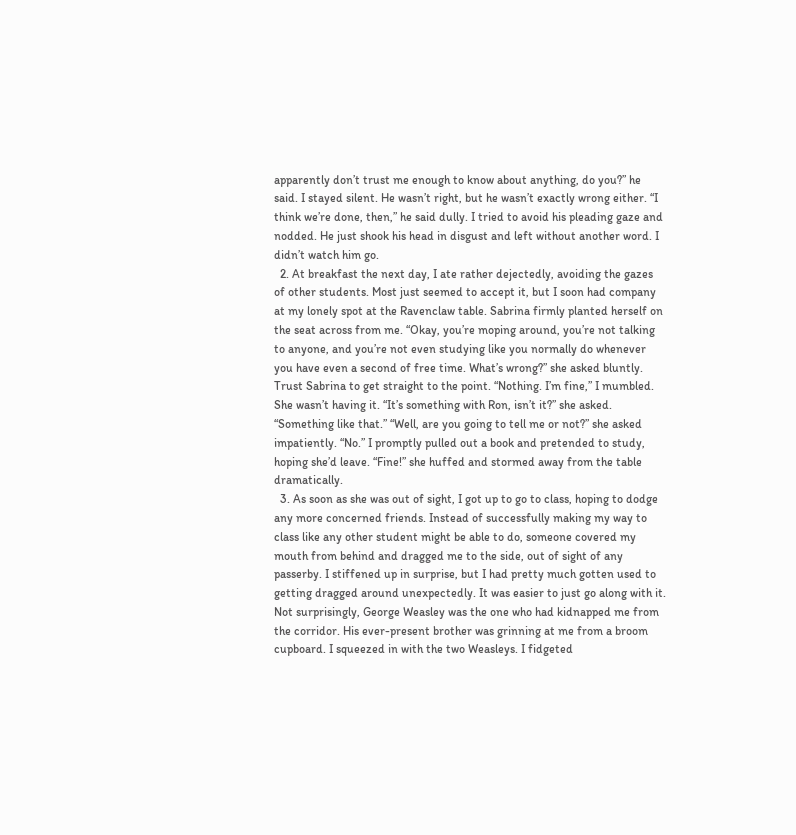apparently don’t trust me enough to know about anything, do you?” he said. I stayed silent. He wasn’t right, but he wasn’t exactly wrong either. “I think we’re done, then,” he said dully. I tried to avoid his pleading gaze and nodded. He just shook his head in disgust and left without another word. I didn’t watch him go.
  2. At breakfast the next day, I ate rather dejectedly, avoiding the gazes of other students. Most just seemed to accept it, but I soon had company at my lonely spot at the Ravenclaw table. Sabrina firmly planted herself on the seat across from me. “Okay, you’re moping around, you’re not talking to anyone, and you’re not even studying like you normally do whenever you have even a second of free time. What’s wrong?” she asked bluntly. Trust Sabrina to get straight to the point. “Nothing. I’m fine,” I mumbled. She wasn’t having it. “It’s something with Ron, isn’t it?” she asked. “Something like that.” “Well, are you going to tell me or not?” she asked impatiently. “No.” I promptly pulled out a book and pretended to study, hoping she’d leave. “Fine!” she huffed and stormed away from the table dramatically.
  3. As soon as she was out of sight, I got up to go to class, hoping to dodge any more concerned friends. Instead of successfully making my way to class like any other student might be able to do, someone covered my mouth from behind and dragged me to the side, out of sight of any passerby. I stiffened up in surprise, but I had pretty much gotten used to getting dragged around unexpectedly. It was easier to just go along with it. Not surprisingly, George Weasley was the one who had kidnapped me from the corridor. His ever-present brother was grinning at me from a broom cupboard. I squeezed in with the two Weasleys. I fidgeted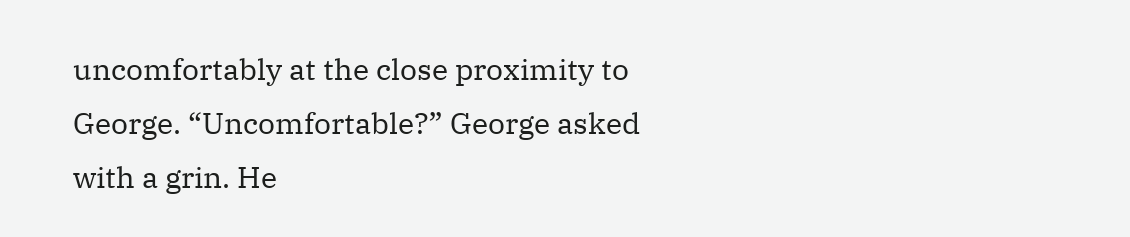uncomfortably at the close proximity to George. “Uncomfortable?” George asked with a grin. He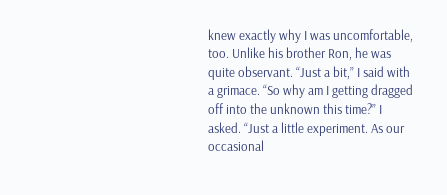knew exactly why I was uncomfortable, too. Unlike his brother Ron, he was quite observant. “Just a bit,” I said with a grimace. “So why am I getting dragged off into the unknown this time?” I asked. “Just a little experiment. As our occasional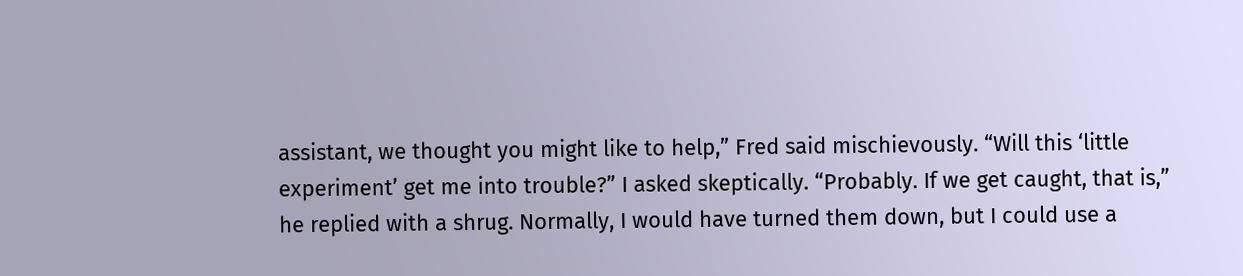assistant, we thought you might like to help,” Fred said mischievously. “Will this ‘little experiment’ get me into trouble?” I asked skeptically. “Probably. If we get caught, that is,” he replied with a shrug. Normally, I would have turned them down, but I could use a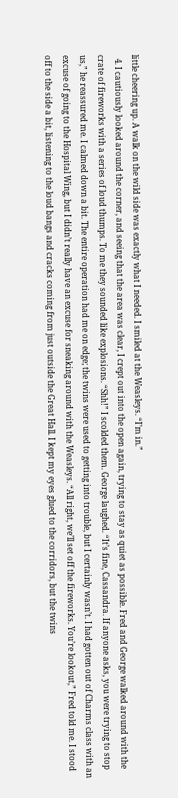little cheering up. A walk on the wild side was exactly what I needed. I smiled at the Weasleys. “I’m in.”
  4. I cautiously looked around the corner, and seeing that the area was clear, I crept out into the open again, trying to stay as quiet as possible. Fred and George walked around with the crate of fireworks with a series of loud thumps. To me they sounded like explosions. “Shh!” I scolded them. George laughed. “It’s fine, Cassandra. If anyone asks, you were trying to stop us,” he reassured me. I calmed down a bit. The entire operation had me on edge; the twins were used to getting into trouble, but I certainly wasn’t. I had gotten out of Charms class with an excuse of going to the Hospital Wing, but I didn’t really have an excuse for sneaking around with the Weasleys. “All right, we’ll set off the fireworks. You’re lookout,” Fred told me. I stood off to the side a bit, listening to the loud bangs and cracks coming from just outside the Great Hall. I kept my eyes glued to the corridors, but the twins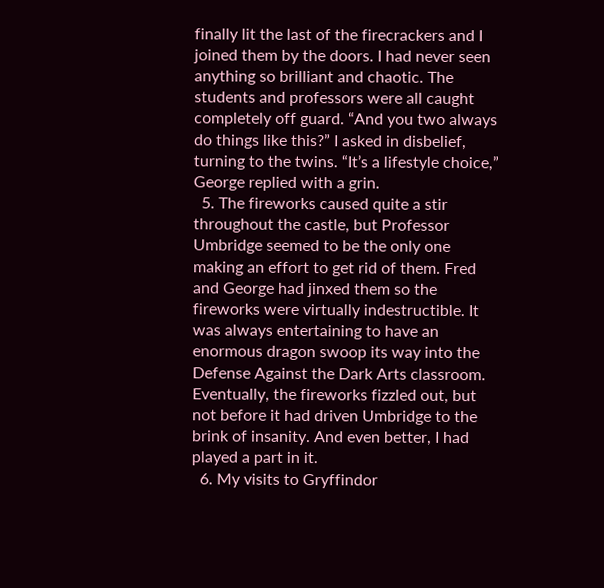finally lit the last of the firecrackers and I joined them by the doors. I had never seen anything so brilliant and chaotic. The students and professors were all caught completely off guard. “And you two always do things like this?” I asked in disbelief, turning to the twins. “It’s a lifestyle choice,” George replied with a grin.
  5. The fireworks caused quite a stir throughout the castle, but Professor Umbridge seemed to be the only one making an effort to get rid of them. Fred and George had jinxed them so the fireworks were virtually indestructible. It was always entertaining to have an enormous dragon swoop its way into the Defense Against the Dark Arts classroom. Eventually, the fireworks fizzled out, but not before it had driven Umbridge to the brink of insanity. And even better, I had played a part in it.
  6. My visits to Gryffindor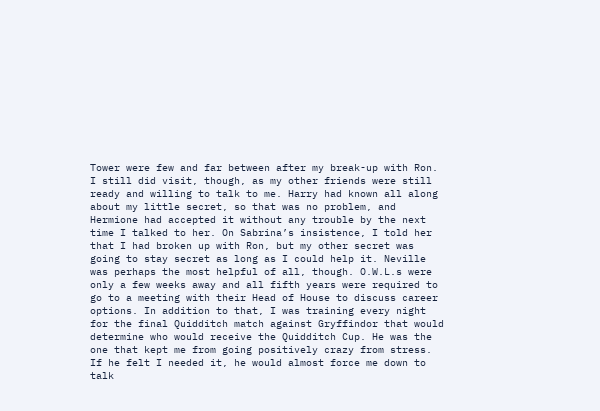Tower were few and far between after my break-up with Ron. I still did visit, though, as my other friends were still ready and willing to talk to me. Harry had known all along about my little secret, so that was no problem, and Hermione had accepted it without any trouble by the next time I talked to her. On Sabrina’s insistence, I told her that I had broken up with Ron, but my other secret was going to stay secret as long as I could help it. Neville was perhaps the most helpful of all, though. O.W.L.s were only a few weeks away and all fifth years were required to go to a meeting with their Head of House to discuss career options. In addition to that, I was training every night for the final Quidditch match against Gryffindor that would determine who would receive the Quidditch Cup. He was the one that kept me from going positively crazy from stress. If he felt I needed it, he would almost force me down to talk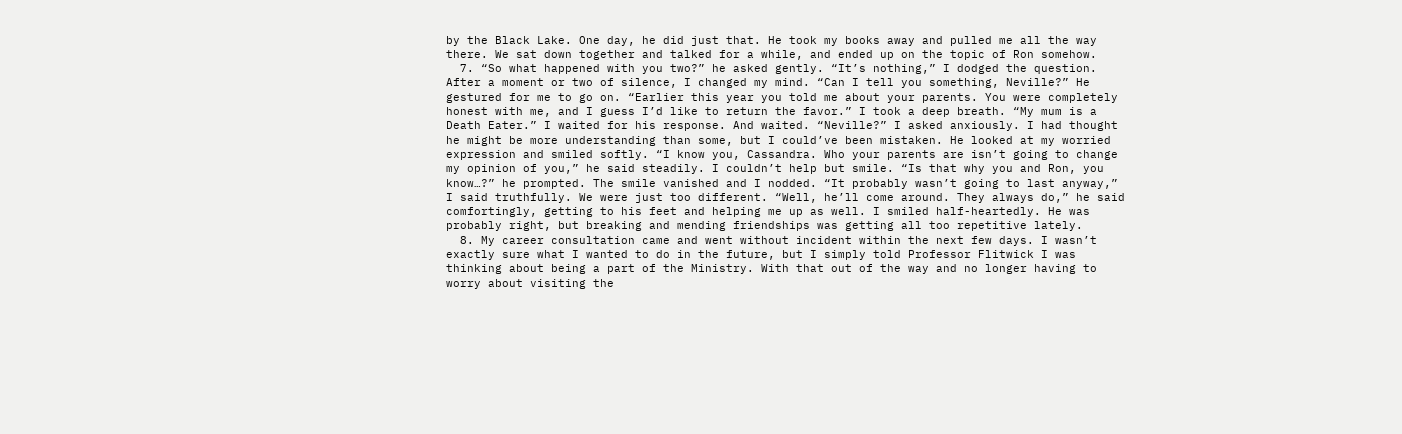by the Black Lake. One day, he did just that. He took my books away and pulled me all the way there. We sat down together and talked for a while, and ended up on the topic of Ron somehow.
  7. “So what happened with you two?” he asked gently. “It’s nothing,” I dodged the question. After a moment or two of silence, I changed my mind. “Can I tell you something, Neville?” He gestured for me to go on. “Earlier this year you told me about your parents. You were completely honest with me, and I guess I’d like to return the favor.” I took a deep breath. “My mum is a Death Eater.” I waited for his response. And waited. “Neville?” I asked anxiously. I had thought he might be more understanding than some, but I could’ve been mistaken. He looked at my worried expression and smiled softly. “I know you, Cassandra. Who your parents are isn’t going to change my opinion of you,” he said steadily. I couldn’t help but smile. “Is that why you and Ron, you know…?” he prompted. The smile vanished and I nodded. “It probably wasn’t going to last anyway,” I said truthfully. We were just too different. “Well, he’ll come around. They always do,” he said comfortingly, getting to his feet and helping me up as well. I smiled half-heartedly. He was probably right, but breaking and mending friendships was getting all too repetitive lately.
  8. My career consultation came and went without incident within the next few days. I wasn’t exactly sure what I wanted to do in the future, but I simply told Professor Flitwick I was thinking about being a part of the Ministry. With that out of the way and no longer having to worry about visiting the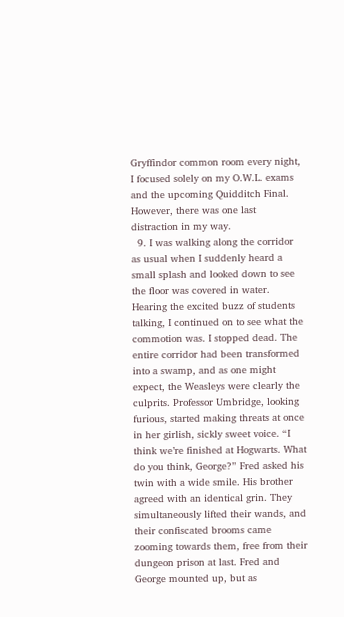Gryffindor common room every night, I focused solely on my O.W.L. exams and the upcoming Quidditch Final. However, there was one last distraction in my way.
  9. I was walking along the corridor as usual when I suddenly heard a small splash and looked down to see the floor was covered in water. Hearing the excited buzz of students talking, I continued on to see what the commotion was. I stopped dead. The entire corridor had been transformed into a swamp, and as one might expect, the Weasleys were clearly the culprits. Professor Umbridge, looking furious, started making threats at once in her girlish, sickly sweet voice. “I think we’re finished at Hogwarts. What do you think, George?” Fred asked his twin with a wide smile. His brother agreed with an identical grin. They simultaneously lifted their wands, and their confiscated brooms came zooming towards them, free from their dungeon prison at last. Fred and George mounted up, but as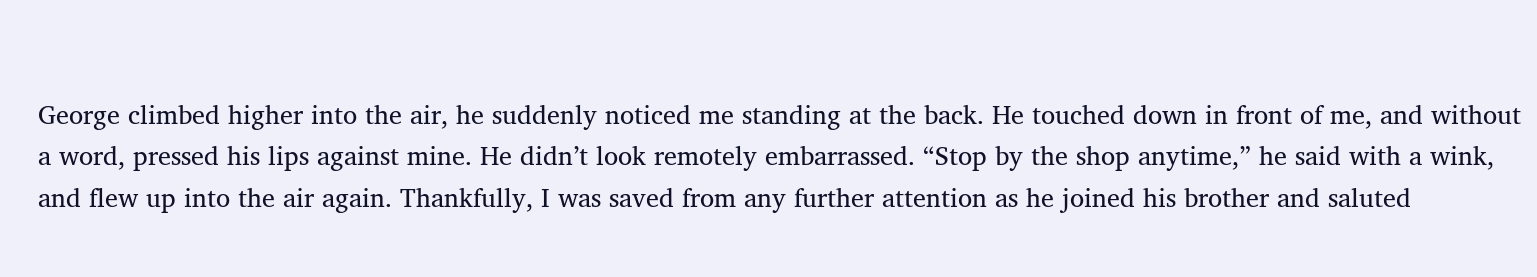George climbed higher into the air, he suddenly noticed me standing at the back. He touched down in front of me, and without a word, pressed his lips against mine. He didn’t look remotely embarrassed. “Stop by the shop anytime,” he said with a wink, and flew up into the air again. Thankfully, I was saved from any further attention as he joined his brother and saluted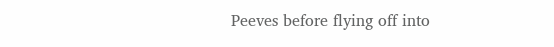Peeves before flying off into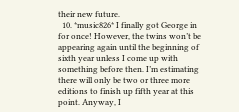their new future.
  10. *music826* I finally got George in for once! However, the twins won’t be appearing again until the beginning of sixth year unless I come up with something before then. I’m estimating there will only be two or three more editions to finish up fifth year at this point. Anyway, I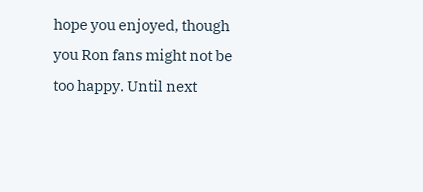hope you enjoyed, though you Ron fans might not be too happy. Until next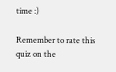time :)

Remember to rate this quiz on the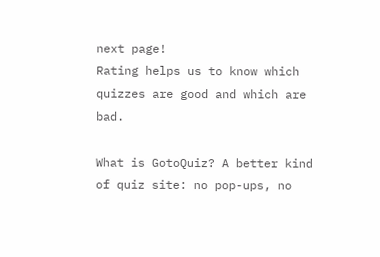next page!
Rating helps us to know which quizzes are good and which are bad.

What is GotoQuiz? A better kind of quiz site: no pop-ups, no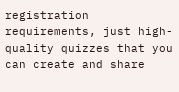registration requirements, just high-quality quizzes that you can create and share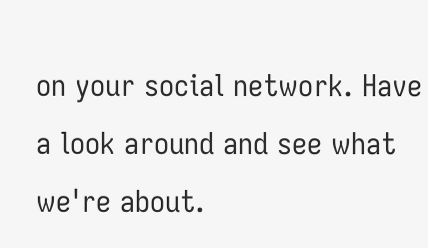on your social network. Have a look around and see what we're about.